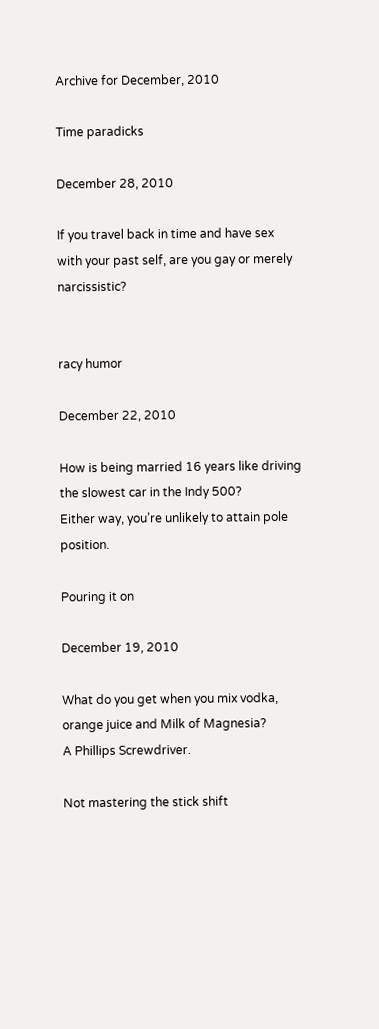Archive for December, 2010

Time paradicks

December 28, 2010

If you travel back in time and have sex with your past self, are you gay or merely narcissistic?


racy humor

December 22, 2010

How is being married 16 years like driving the slowest car in the Indy 500?
Either way, you’re unlikely to attain pole position.

Pouring it on

December 19, 2010

What do you get when you mix vodka, orange juice and Milk of Magnesia?
A Phillips Screwdriver.

Not mastering the stick shift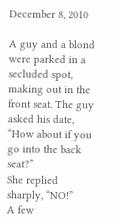December 8, 2010

A guy and a blond were parked in a secluded spot, making out in the front seat. The guy asked his date, “How about if you go into the back seat?”
She replied sharply, “NO!”
A few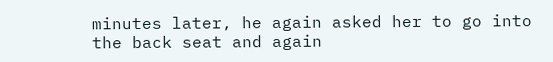minutes later, he again asked her to go into the back seat and again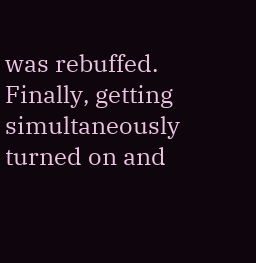was rebuffed.
Finally, getting simultaneously turned on and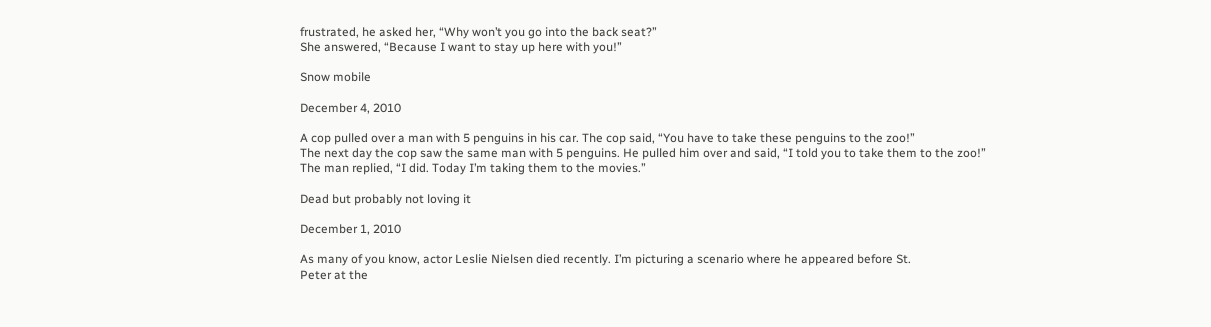frustrated, he asked her, “Why won’t you go into the back seat?”
She answered, “Because I want to stay up here with you!”

Snow mobile

December 4, 2010

A cop pulled over a man with 5 penguins in his car. The cop said, “You have to take these penguins to the zoo!”
The next day the cop saw the same man with 5 penguins. He pulled him over and said, “I told you to take them to the zoo!”
The man replied, “I did. Today I’m taking them to the movies.”

Dead but probably not loving it

December 1, 2010

As many of you know, actor Leslie Nielsen died recently. I’m picturing a scenario where he appeared before St.
Peter at the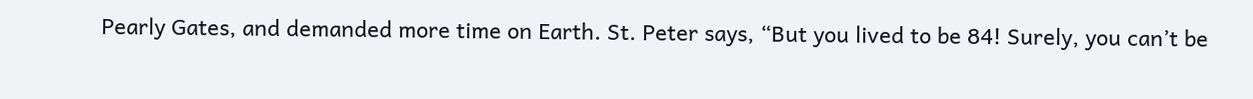Pearly Gates, and demanded more time on Earth. St. Peter says, “But you lived to be 84! Surely, you can’t be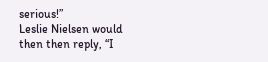serious!”
Leslie Nielsen would then then reply, “I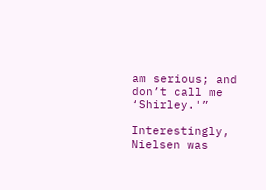am serious; and don’t call me ‘Shirley.'”

Interestingly, Nielsen was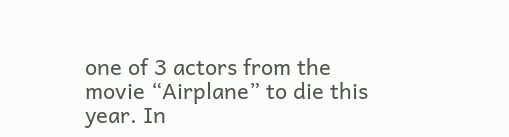one of 3 actors from the movie “Airplane” to die this year. In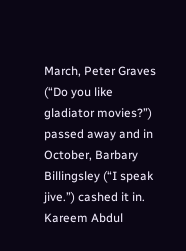March, Peter Graves (“Do you like gladiator movies?”) passed away and in October, Barbary Billingsley (“I speak jive.”) cashed it in. Kareem Abdul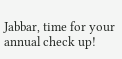Jabbar, time for your annual check up!